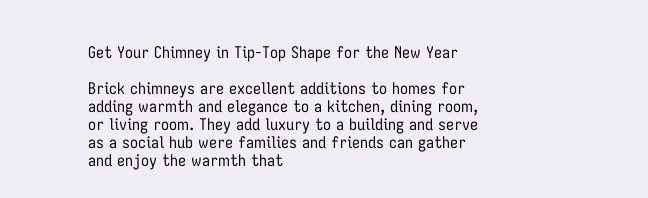Get Your Chimney in Tip-Top Shape for the New Year

Brick chimneys are excellent additions to homes for adding warmth and elegance to a kitchen, dining room, or living room. They add luxury to a building and serve as a social hub were families and friends can gather and enjoy the warmth that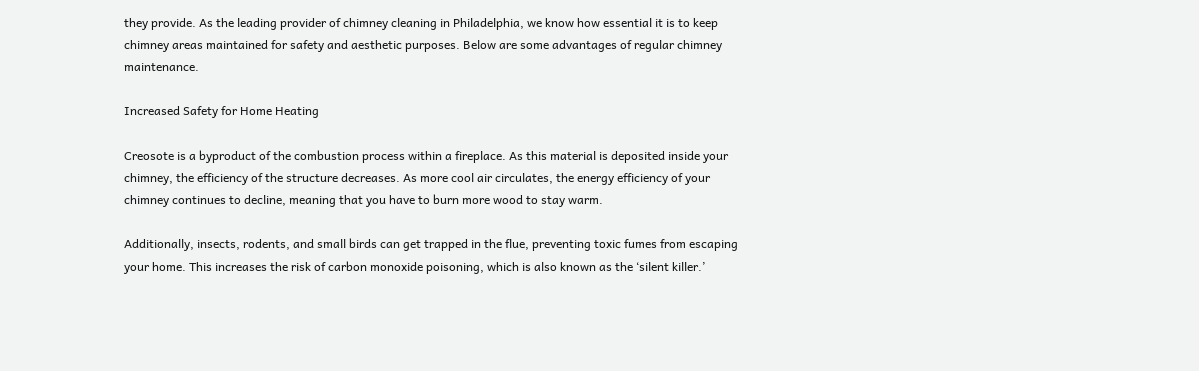they provide. As the leading provider of chimney cleaning in Philadelphia, we know how essential it is to keep chimney areas maintained for safety and aesthetic purposes. Below are some advantages of regular chimney maintenance.

Increased Safety for Home Heating

Creosote is a byproduct of the combustion process within a fireplace. As this material is deposited inside your chimney, the efficiency of the structure decreases. As more cool air circulates, the energy efficiency of your chimney continues to decline, meaning that you have to burn more wood to stay warm.

Additionally, insects, rodents, and small birds can get trapped in the flue, preventing toxic fumes from escaping your home. This increases the risk of carbon monoxide poisoning, which is also known as the ‘silent killer.’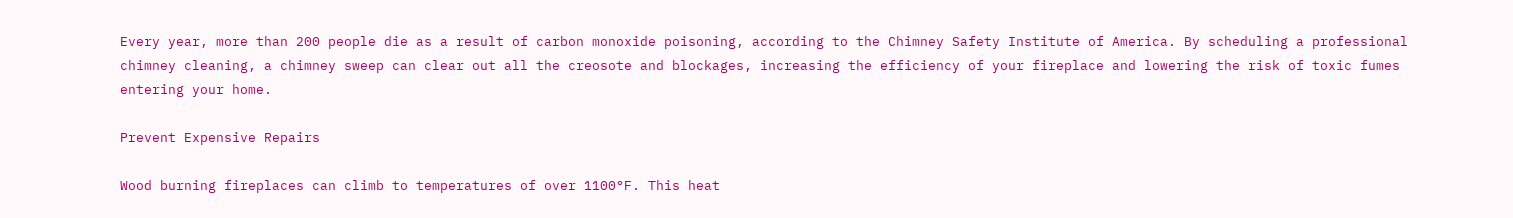Every year, more than 200 people die as a result of carbon monoxide poisoning, according to the Chimney Safety Institute of America. By scheduling a professional chimney cleaning, a chimney sweep can clear out all the creosote and blockages, increasing the efficiency of your fireplace and lowering the risk of toxic fumes entering your home.

Prevent Expensive Repairs

Wood burning fireplaces can climb to temperatures of over 1100°F. This heat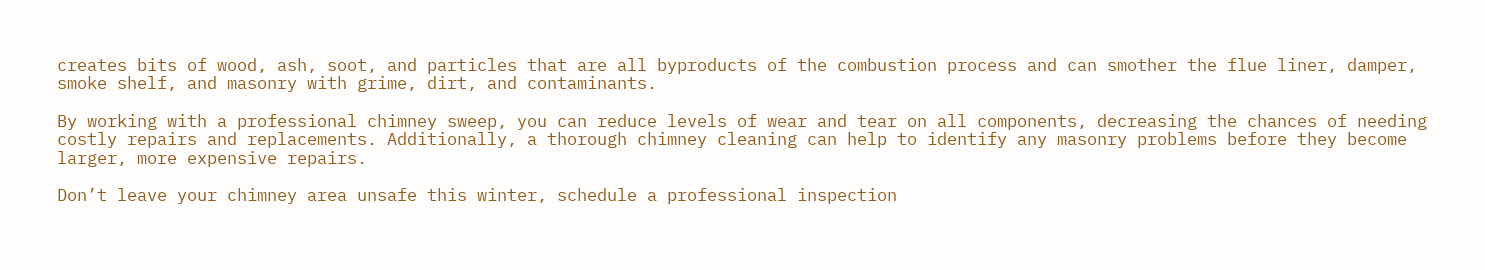creates bits of wood, ash, soot, and particles that are all byproducts of the combustion process and can smother the flue liner, damper, smoke shelf, and masonry with grime, dirt, and contaminants.

By working with a professional chimney sweep, you can reduce levels of wear and tear on all components, decreasing the chances of needing costly repairs and replacements. Additionally, a thorough chimney cleaning can help to identify any masonry problems before they become larger, more expensive repairs.

Don’t leave your chimney area unsafe this winter, schedule a professional inspection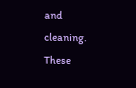and cleaning. These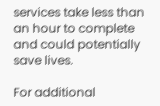services take less than an hour to complete and could potentially save lives.

For additional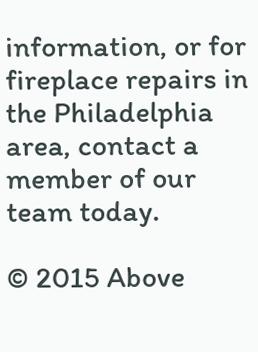information, or for fireplace repairs in the Philadelphia area, contact a member of our team today.

© 2015 Above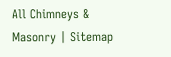All Chimneys & Masonry | Sitemap